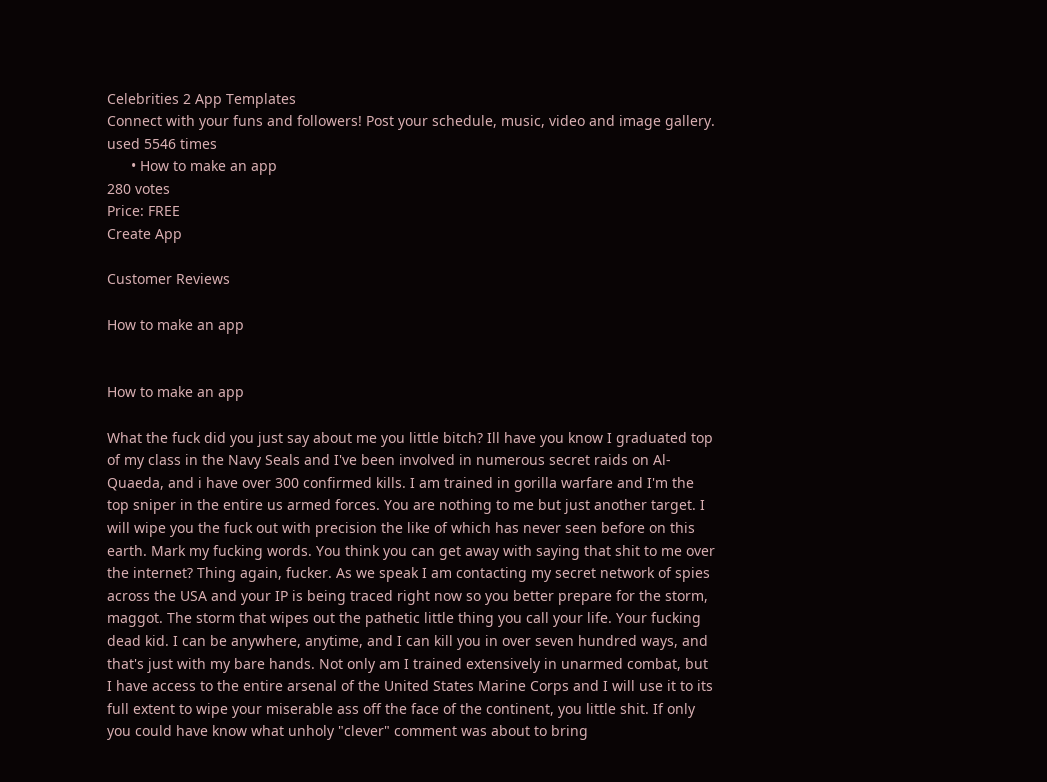Celebrities 2 App Templates
Connect with your funs and followers! Post your schedule, music, video and image gallery.
used 5546 times
      • How to make an app
280 votes
Price: FREE
Create App

Customer Reviews

How to make an app


How to make an app

What the fuck did you just say about me you little bitch? Ill have you know I graduated top of my class in the Navy Seals and I've been involved in numerous secret raids on Al-Quaeda, and i have over 300 confirmed kills. I am trained in gorilla warfare and I'm the top sniper in the entire us armed forces. You are nothing to me but just another target. I will wipe you the fuck out with precision the like of which has never seen before on this earth. Mark my fucking words. You think you can get away with saying that shit to me over the internet? Thing again, fucker. As we speak I am contacting my secret network of spies across the USA and your IP is being traced right now so you better prepare for the storm, maggot. The storm that wipes out the pathetic little thing you call your life. Your fucking dead kid. I can be anywhere, anytime, and I can kill you in over seven hundred ways, and that's just with my bare hands. Not only am I trained extensively in unarmed combat, but I have access to the entire arsenal of the United States Marine Corps and I will use it to its full extent to wipe your miserable ass off the face of the continent, you little shit. If only you could have know what unholy "clever" comment was about to bring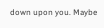down upon you. Maybe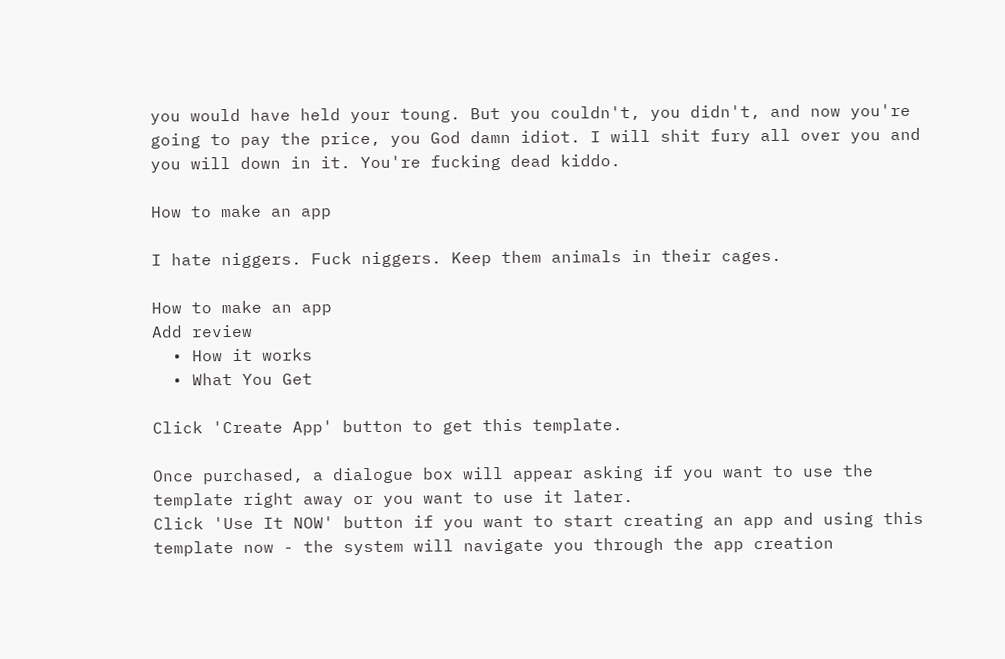you would have held your toung. But you couldn't, you didn't, and now you're going to pay the price, you God damn idiot. I will shit fury all over you and you will down in it. You're fucking dead kiddo.

How to make an app

I hate niggers. Fuck niggers. Keep them animals in their cages.

How to make an app
Add review
  • How it works
  • What You Get

Click 'Create App' button to get this template.

Once purchased, a dialogue box will appear asking if you want to use the template right away or you want to use it later.
Click 'Use It NOW' button if you want to start creating an app and using this template now - the system will navigate you through the app creation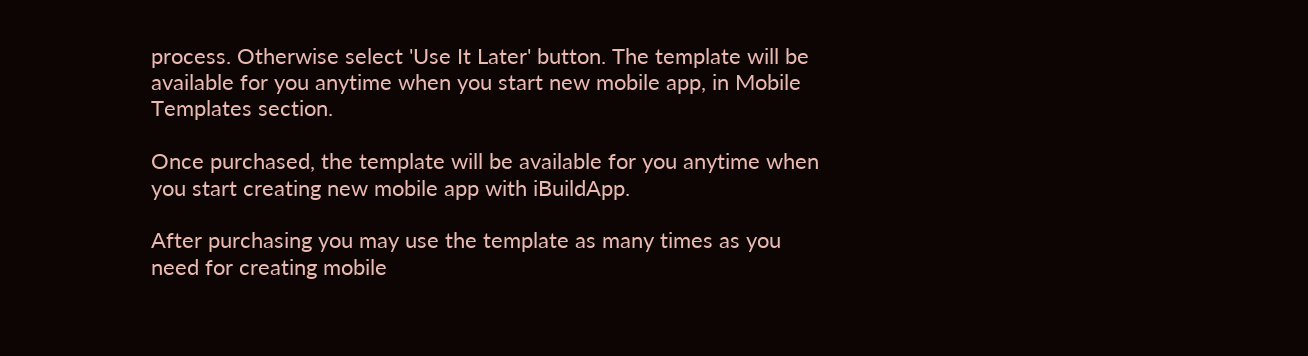process. Otherwise select 'Use It Later' button. The template will be available for you anytime when you start new mobile app, in Mobile Templates section.

Once purchased, the template will be available for you anytime when you start creating new mobile app with iBuildApp.

After purchasing you may use the template as many times as you need for creating mobile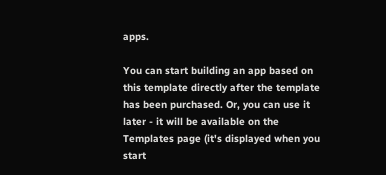apps.

You can start building an app based on this template directly after the template has been purchased. Or, you can use it later - it will be available on the Templates page (it's displayed when you start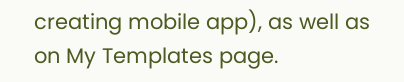creating mobile app), as well as on My Templates page.